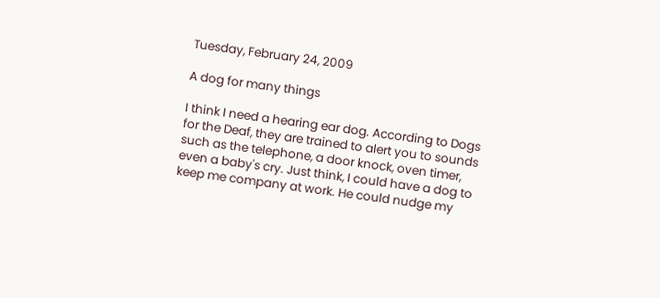Tuesday, February 24, 2009

A dog for many things

I think I need a hearing ear dog. According to Dogs for the Deaf, they are trained to alert you to sounds such as the telephone, a door knock, oven timer, even a baby's cry. Just think, I could have a dog to keep me company at work. He could nudge my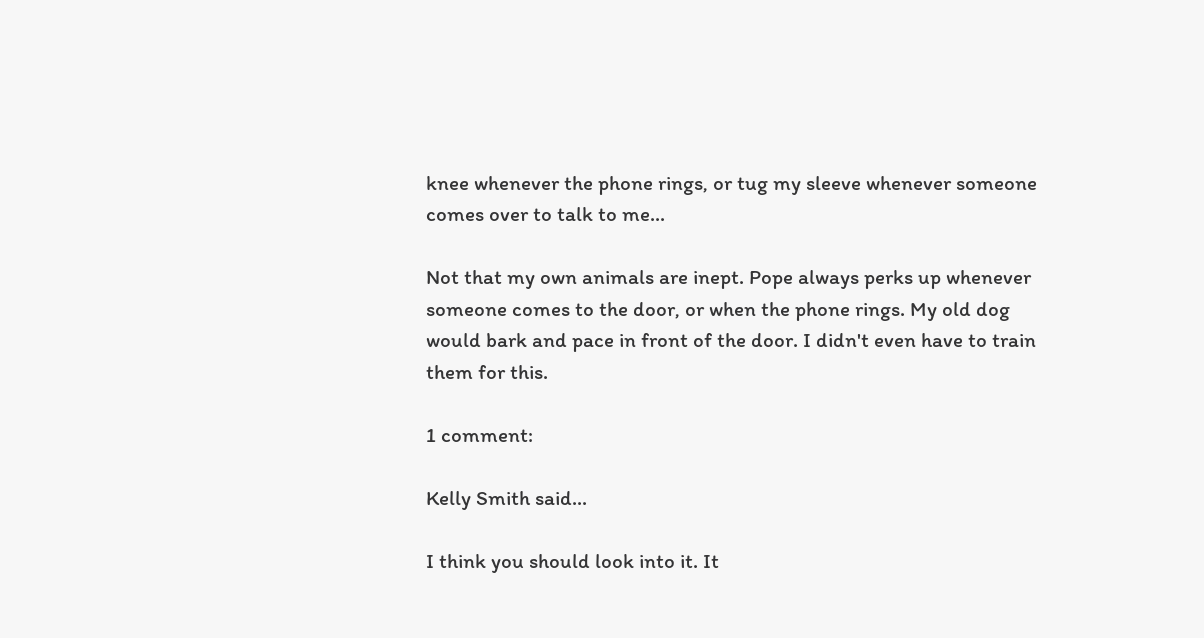knee whenever the phone rings, or tug my sleeve whenever someone comes over to talk to me...

Not that my own animals are inept. Pope always perks up whenever someone comes to the door, or when the phone rings. My old dog would bark and pace in front of the door. I didn't even have to train them for this.

1 comment:

Kelly Smith said...

I think you should look into it. It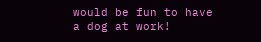would be fun to have a dog at work!